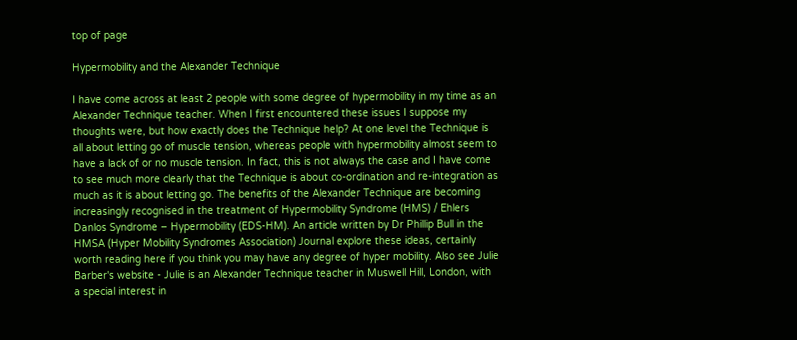top of page

Hypermobility and the Alexander Technique

I have come across at least 2 people with some degree of hypermobility in my time as an Alexander Technique teacher. When I first encountered these issues I suppose my thoughts were, but how exactly does the Technique help? At one level the Technique is all about letting go of muscle tension, whereas people with hypermobility almost seem to have a lack of or no muscle tension. In fact, this is not always the case and I have come to see much more clearly that the Technique is about co-ordination and re-integration as much as it is about letting go. The benefits of the Alexander Technique are becoming increasingly recognised in the treatment of Hypermobility Syndrome (HMS) / Ehlers Danlos Syndrome – Hypermobility (EDS-HM). An article written by Dr Phillip Bull in the HMSA (Hyper Mobility Syndromes Association) Journal explore these ideas, certainly worth reading here if you think you may have any degree of hyper mobility. Also see Julie Barber's website - Julie is an Alexander Technique teacher in Muswell Hill, London, with a special interest in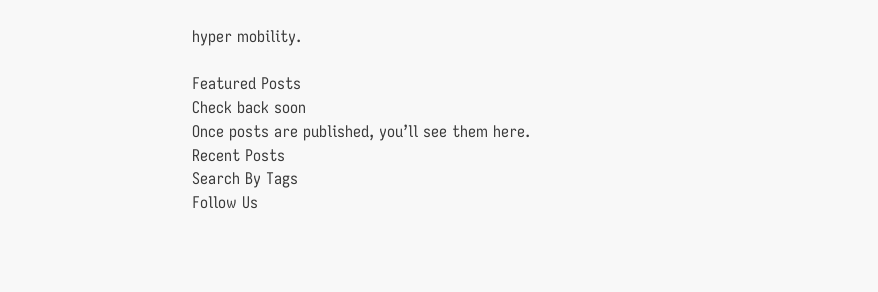hyper mobility.

Featured Posts
Check back soon
Once posts are published, you’ll see them here.
Recent Posts
Search By Tags
Follow Us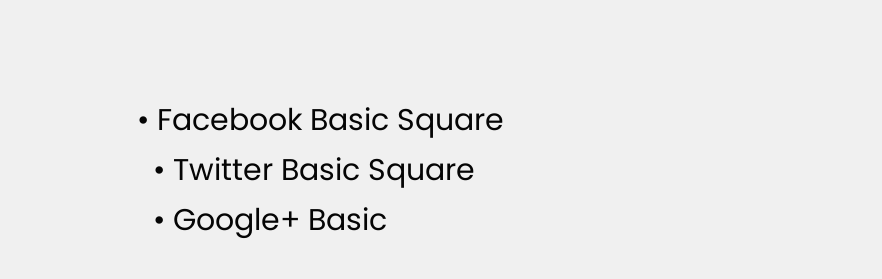• Facebook Basic Square
  • Twitter Basic Square
  • Google+ Basic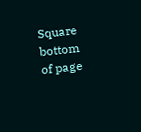Square
bottom of page